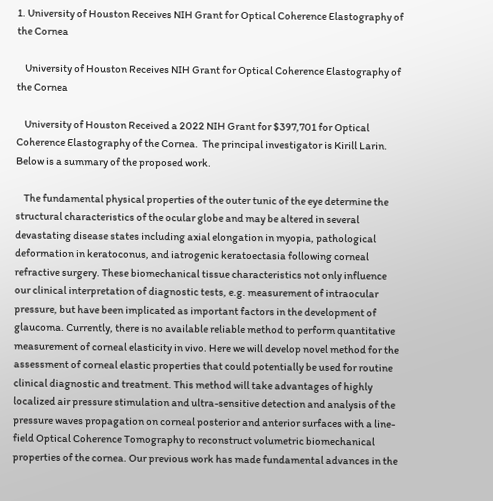1. University of Houston Receives NIH Grant for Optical Coherence Elastography of the Cornea

    University of Houston Receives NIH Grant for Optical Coherence Elastography of the Cornea

    University of Houston Received a 2022 NIH Grant for $397,701 for Optical Coherence Elastography of the Cornea.  The principal investigator is Kirill Larin. Below is a summary of the proposed work.

    The fundamental physical properties of the outer tunic of the eye determine the structural characteristics of the ocular globe and may be altered in several devastating disease states including axial elongation in myopia, pathological deformation in keratoconus, and iatrogenic keratoectasia following corneal refractive surgery. These biomechanical tissue characteristics not only influence our clinical interpretation of diagnostic tests, e.g. measurement of intraocular pressure, but have been implicated as important factors in the development of glaucoma. Currently, there is no available reliable method to perform quantitative measurement of corneal elasticity in vivo. Here we will develop novel method for the assessment of corneal elastic properties that could potentially be used for routine clinical diagnostic and treatment. This method will take advantages of highly localized air pressure stimulation and ultra-sensitive detection and analysis of the pressure waves propagation on corneal posterior and anterior surfaces with a line-field Optical Coherence Tomography to reconstruct volumetric biomechanical properties of the cornea. Our previous work has made fundamental advances in the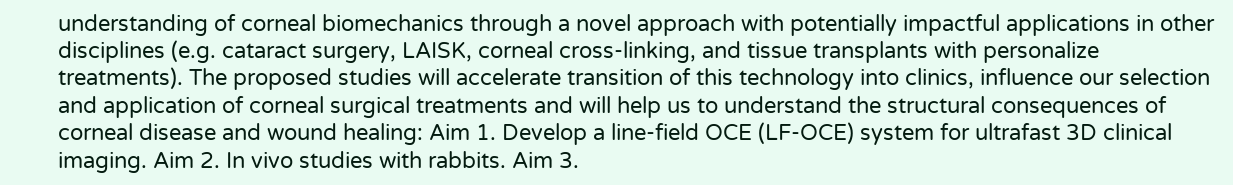understanding of corneal biomechanics through a novel approach with potentially impactful applications in other disciplines (e.g. cataract surgery, LAISK, corneal cross-linking, and tissue transplants with personalize treatments). The proposed studies will accelerate transition of this technology into clinics, influence our selection and application of corneal surgical treatments and will help us to understand the structural consequences of corneal disease and wound healing: Aim 1. Develop a line-field OCE (LF-OCE) system for ultrafast 3D clinical imaging. Aim 2. In vivo studies with rabbits. Aim 3.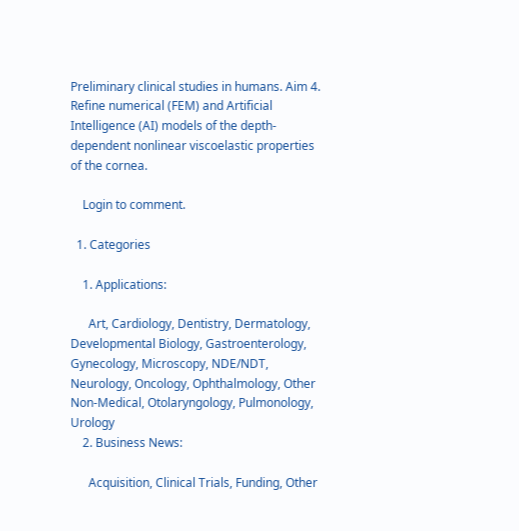Preliminary clinical studies in humans. Aim 4. Refine numerical (FEM) and Artificial Intelligence (AI) models of the depth-dependent nonlinear viscoelastic properties of the cornea.

    Login to comment.

  1. Categories

    1. Applications:

      Art, Cardiology, Dentistry, Dermatology, Developmental Biology, Gastroenterology, Gynecology, Microscopy, NDE/NDT, Neurology, Oncology, Ophthalmology, Other Non-Medical, Otolaryngology, Pulmonology, Urology
    2. Business News:

      Acquisition, Clinical Trials, Funding, Other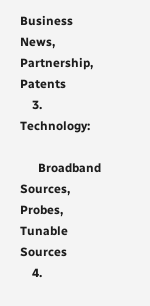Business News, Partnership, Patents
    3. Technology:

      Broadband Sources, Probes, Tunable Sources
    4.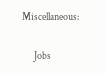Miscellaneous:

      Jobs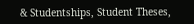& Studentships, Student Theses,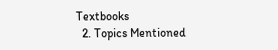Textbooks
  2. Topics Mentioned